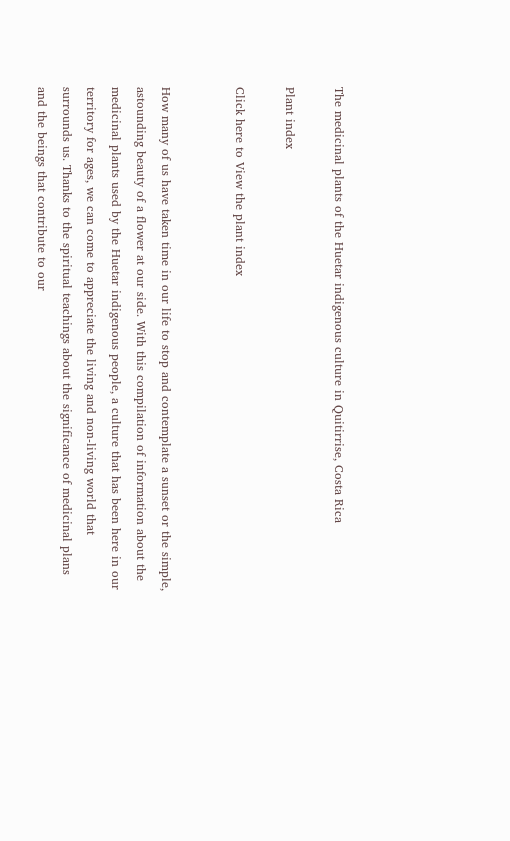The medicinal plants of the Huetar indigenous culture in Quitirrise, Costa Rica

Plant index

Click here to View the plant index


How many of us have taken time in our life to stop and contemplate a sunset or the simple, astounding beauty of a flower at our side. With this compilation of information about the medicinal plants used by the Huetar indigenous people, a culture that has been here in our territory for ages, we can come to appreciate the living and non-living world that surrounds us. Thanks to the spiritual teachings about the significance of medicinal plans and the beings that contribute to our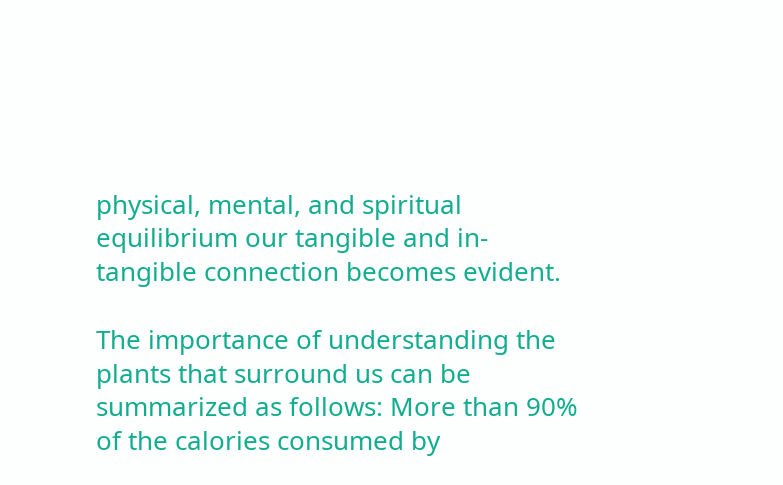physical, mental, and spiritual equilibrium our tangible and in-tangible connection becomes evident.

The importance of understanding the plants that surround us can be summarized as follows: More than 90% of the calories consumed by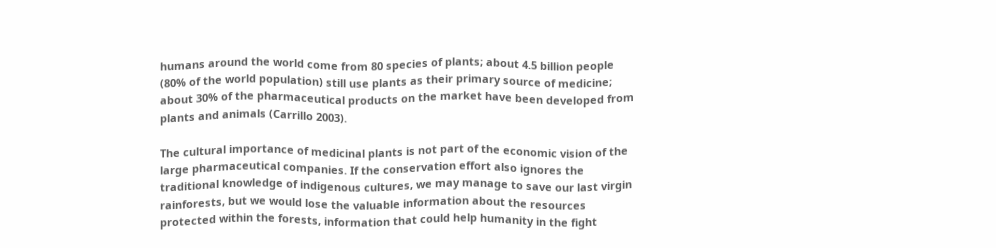humans around the world come from 80 species of plants; about 4.5 billion people (80% of the world population) still use plants as their primary source of medicine; about 30% of the pharmaceutical products on the market have been developed from plants and animals (Carrillo 2003).

The cultural importance of medicinal plants is not part of the economic vision of the large pharmaceutical companies. If the conservation effort also ignores the traditional knowledge of indigenous cultures, we may manage to save our last virgin rainforests, but we would lose the valuable information about the resources protected within the forests, information that could help humanity in the fight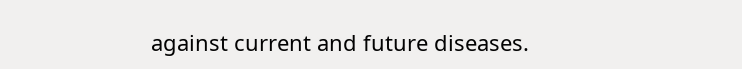against current and future diseases.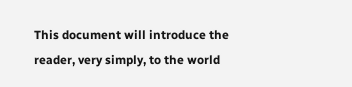This document will introduce the reader, very simply, to the world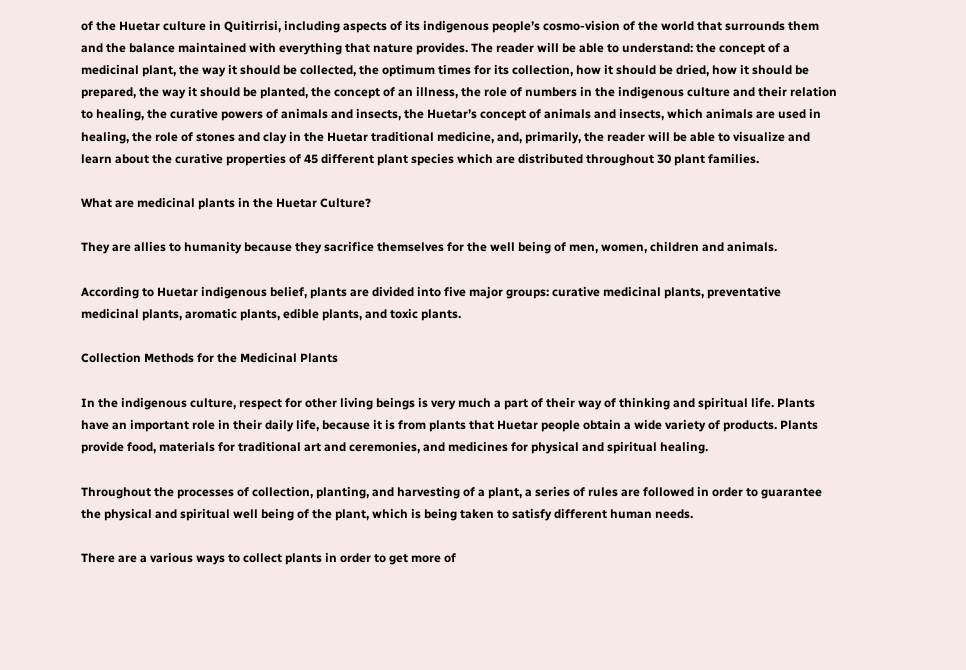of the Huetar culture in Quitirrisi, including aspects of its indigenous people’s cosmo-vision of the world that surrounds them and the balance maintained with everything that nature provides. The reader will be able to understand: the concept of a medicinal plant, the way it should be collected, the optimum times for its collection, how it should be dried, how it should be prepared, the way it should be planted, the concept of an illness, the role of numbers in the indigenous culture and their relation to healing, the curative powers of animals and insects, the Huetar’s concept of animals and insects, which animals are used in healing, the role of stones and clay in the Huetar traditional medicine, and, primarily, the reader will be able to visualize and learn about the curative properties of 45 different plant species which are distributed throughout 30 plant families.

What are medicinal plants in the Huetar Culture?

They are allies to humanity because they sacrifice themselves for the well being of men, women, children and animals.

According to Huetar indigenous belief, plants are divided into five major groups: curative medicinal plants, preventative medicinal plants, aromatic plants, edible plants, and toxic plants.

Collection Methods for the Medicinal Plants

In the indigenous culture, respect for other living beings is very much a part of their way of thinking and spiritual life. Plants have an important role in their daily life, because it is from plants that Huetar people obtain a wide variety of products. Plants provide food, materials for traditional art and ceremonies, and medicines for physical and spiritual healing.

Throughout the processes of collection, planting, and harvesting of a plant, a series of rules are followed in order to guarantee the physical and spiritual well being of the plant, which is being taken to satisfy different human needs.

There are a various ways to collect plants in order to get more of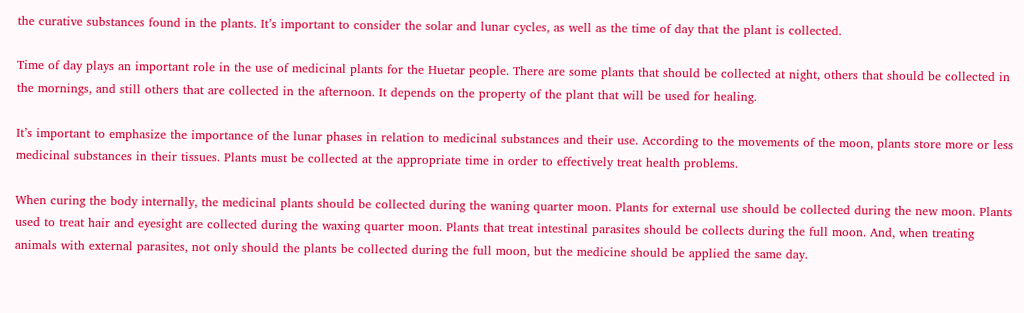the curative substances found in the plants. It’s important to consider the solar and lunar cycles, as well as the time of day that the plant is collected.

Time of day plays an important role in the use of medicinal plants for the Huetar people. There are some plants that should be collected at night, others that should be collected in the mornings, and still others that are collected in the afternoon. It depends on the property of the plant that will be used for healing.

It’s important to emphasize the importance of the lunar phases in relation to medicinal substances and their use. According to the movements of the moon, plants store more or less medicinal substances in their tissues. Plants must be collected at the appropriate time in order to effectively treat health problems.

When curing the body internally, the medicinal plants should be collected during the waning quarter moon. Plants for external use should be collected during the new moon. Plants used to treat hair and eyesight are collected during the waxing quarter moon. Plants that treat intestinal parasites should be collects during the full moon. And, when treating animals with external parasites, not only should the plants be collected during the full moon, but the medicine should be applied the same day.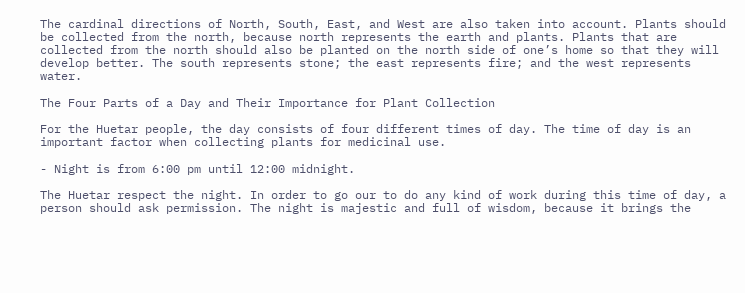The cardinal directions of North, South, East, and West are also taken into account. Plants should be collected from the north, because north represents the earth and plants. Plants that are collected from the north should also be planted on the north side of one’s home so that they will develop better. The south represents stone; the east represents fire; and the west represents water.

The Four Parts of a Day and Their Importance for Plant Collection

For the Huetar people, the day consists of four different times of day. The time of day is an important factor when collecting plants for medicinal use.

- Night is from 6:00 pm until 12:00 midnight.

The Huetar respect the night. In order to go our to do any kind of work during this time of day, a person should ask permission. The night is majestic and full of wisdom, because it brings the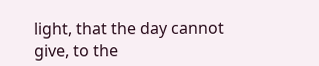light, that the day cannot give, to the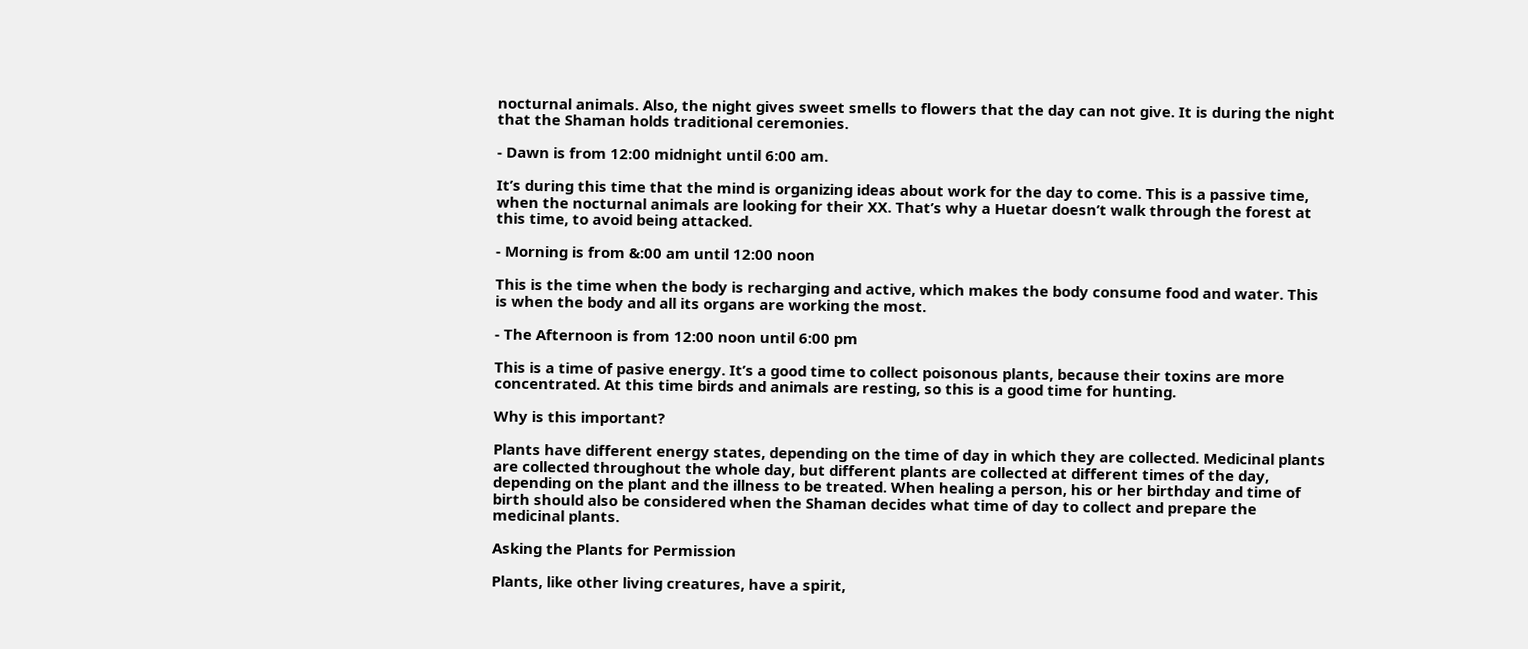nocturnal animals. Also, the night gives sweet smells to flowers that the day can not give. It is during the night that the Shaman holds traditional ceremonies.

- Dawn is from 12:00 midnight until 6:00 am.

It’s during this time that the mind is organizing ideas about work for the day to come. This is a passive time, when the nocturnal animals are looking for their XX. That’s why a Huetar doesn’t walk through the forest at this time, to avoid being attacked.

- Morning is from &:00 am until 12:00 noon

This is the time when the body is recharging and active, which makes the body consume food and water. This is when the body and all its organs are working the most.

- The Afternoon is from 12:00 noon until 6:00 pm

This is a time of pasive energy. It’s a good time to collect poisonous plants, because their toxins are more concentrated. At this time birds and animals are resting, so this is a good time for hunting.

Why is this important?

Plants have different energy states, depending on the time of day in which they are collected. Medicinal plants are collected throughout the whole day, but different plants are collected at different times of the day, depending on the plant and the illness to be treated. When healing a person, his or her birthday and time of birth should also be considered when the Shaman decides what time of day to collect and prepare the medicinal plants.

Asking the Plants for Permission

Plants, like other living creatures, have a spirit,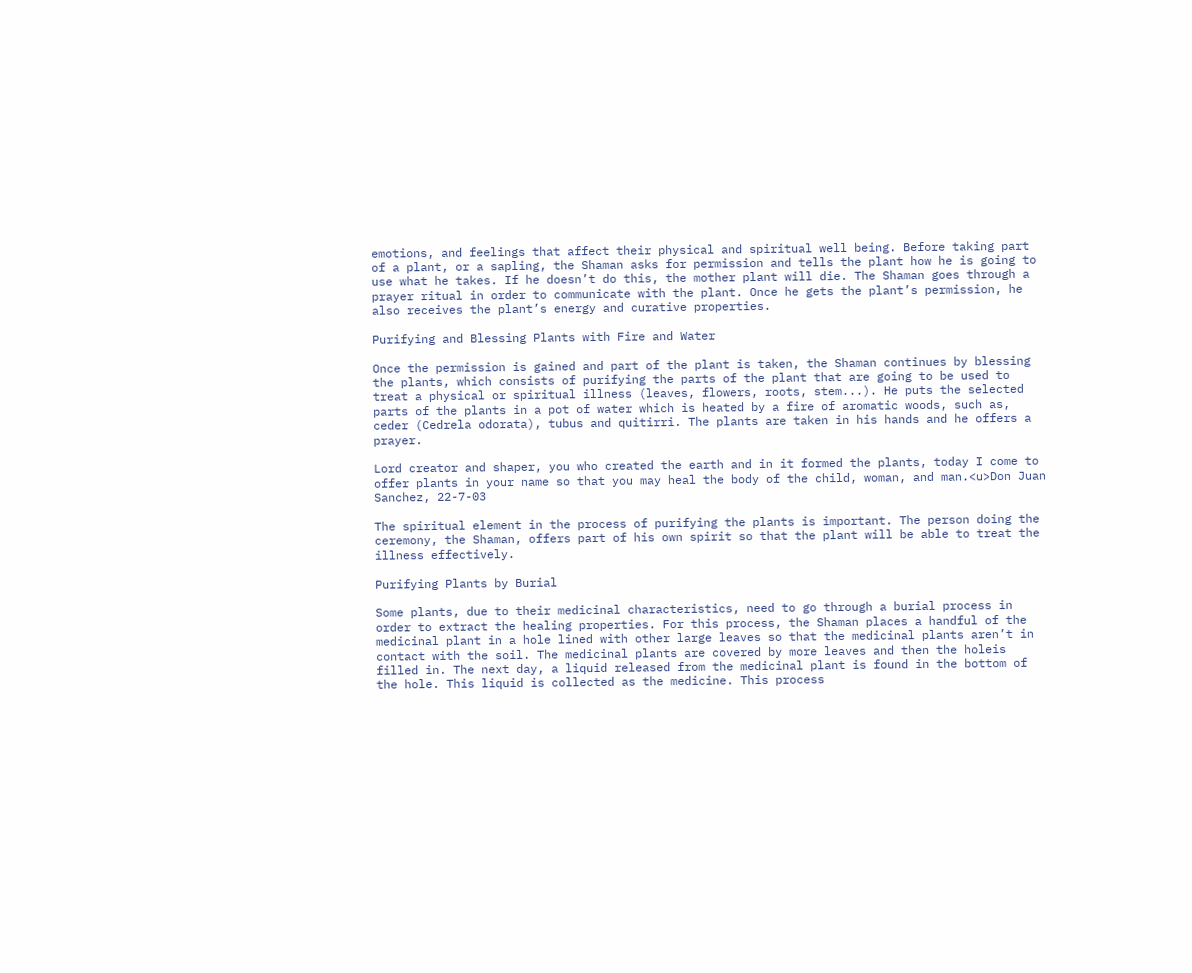emotions, and feelings that affect their physical and spiritual well being. Before taking part of a plant, or a sapling, the Shaman asks for permission and tells the plant how he is going to use what he takes. If he doesn’t do this, the mother plant will die. The Shaman goes through a prayer ritual in order to communicate with the plant. Once he gets the plant’s permission, he also receives the plant’s energy and curative properties.

Purifying and Blessing Plants with Fire and Water

Once the permission is gained and part of the plant is taken, the Shaman continues by blessing the plants, which consists of purifying the parts of the plant that are going to be used to treat a physical or spiritual illness (leaves, flowers, roots, stem...). He puts the selected parts of the plants in a pot of water which is heated by a fire of aromatic woods, such as, ceder (Cedrela odorata), tubus and quitirri. The plants are taken in his hands and he offers a prayer.

Lord creator and shaper, you who created the earth and in it formed the plants, today I come to offer plants in your name so that you may heal the body of the child, woman, and man.<u>Don Juan Sanchez, 22-7-03

The spiritual element in the process of purifying the plants is important. The person doing the ceremony, the Shaman, offers part of his own spirit so that the plant will be able to treat the illness effectively.

Purifying Plants by Burial

Some plants, due to their medicinal characteristics, need to go through a burial process in order to extract the healing properties. For this process, the Shaman places a handful of the medicinal plant in a hole lined with other large leaves so that the medicinal plants aren’t in contact with the soil. The medicinal plants are covered by more leaves and then the holeis filled in. The next day, a liquid released from the medicinal plant is found in the bottom of the hole. This liquid is collected as the medicine. This process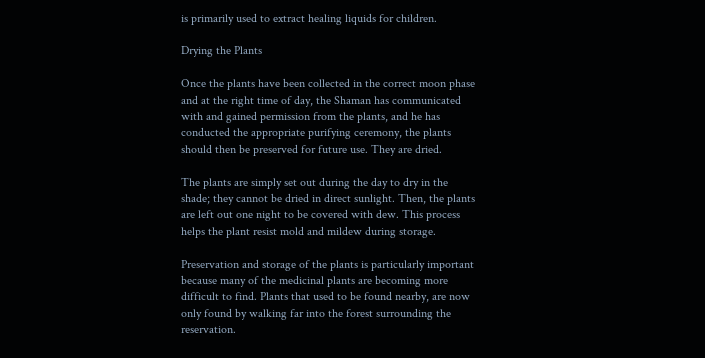is primarily used to extract healing liquids for children.

Drying the Plants

Once the plants have been collected in the correct moon phase and at the right time of day, the Shaman has communicated with and gained permission from the plants, and he has conducted the appropriate purifying ceremony, the plants should then be preserved for future use. They are dried.

The plants are simply set out during the day to dry in the shade; they cannot be dried in direct sunlight. Then, the plants are left out one night to be covered with dew. This process helps the plant resist mold and mildew during storage.

Preservation and storage of the plants is particularly important because many of the medicinal plants are becoming more difficult to find. Plants that used to be found nearby, are now only found by walking far into the forest surrounding the reservation.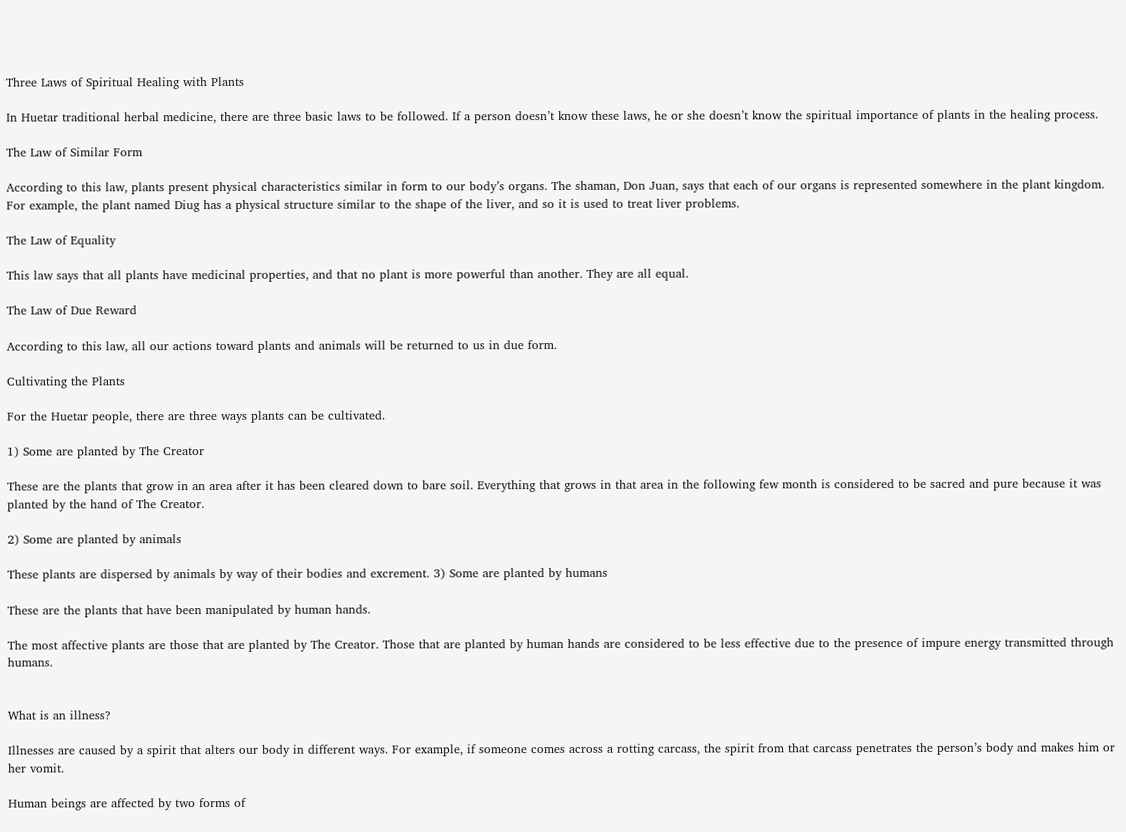Three Laws of Spiritual Healing with Plants

In Huetar traditional herbal medicine, there are three basic laws to be followed. If a person doesn’t know these laws, he or she doesn’t know the spiritual importance of plants in the healing process.

The Law of Similar Form

According to this law, plants present physical characteristics similar in form to our body’s organs. The shaman, Don Juan, says that each of our organs is represented somewhere in the plant kingdom. For example, the plant named Diug has a physical structure similar to the shape of the liver, and so it is used to treat liver problems.

The Law of Equality

This law says that all plants have medicinal properties, and that no plant is more powerful than another. They are all equal.

The Law of Due Reward

According to this law, all our actions toward plants and animals will be returned to us in due form.

Cultivating the Plants

For the Huetar people, there are three ways plants can be cultivated.

1) Some are planted by The Creator

These are the plants that grow in an area after it has been cleared down to bare soil. Everything that grows in that area in the following few month is considered to be sacred and pure because it was planted by the hand of The Creator.

2) Some are planted by animals

These plants are dispersed by animals by way of their bodies and excrement. 3) Some are planted by humans

These are the plants that have been manipulated by human hands.

The most affective plants are those that are planted by The Creator. Those that are planted by human hands are considered to be less effective due to the presence of impure energy transmitted through humans.


What is an illness?

Illnesses are caused by a spirit that alters our body in different ways. For example, if someone comes across a rotting carcass, the spirit from that carcass penetrates the person’s body and makes him or her vomit.

Human beings are affected by two forms of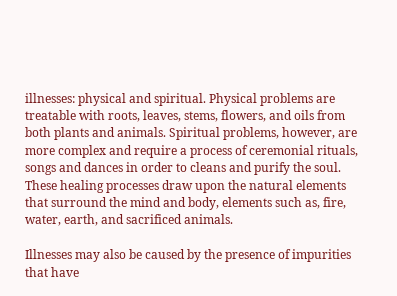illnesses: physical and spiritual. Physical problems are treatable with roots, leaves, stems, flowers, and oils from both plants and animals. Spiritual problems, however, are more complex and require a process of ceremonial rituals, songs and dances in order to cleans and purify the soul. These healing processes draw upon the natural elements that surround the mind and body, elements such as, fire, water, earth, and sacrificed animals.

Illnesses may also be caused by the presence of impurities that have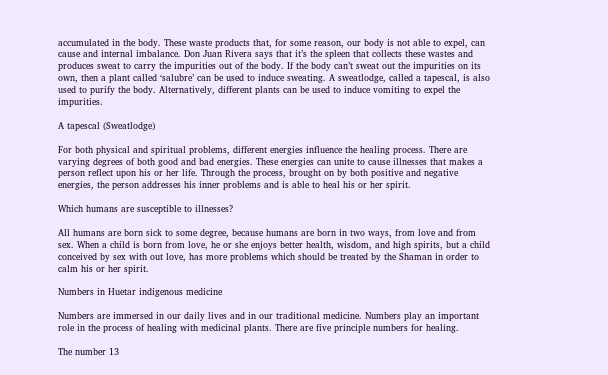accumulated in the body. These waste products that, for some reason, our body is not able to expel, can cause and internal imbalance. Don Juan Rivera says that it’s the spleen that collects these wastes and produces sweat to carry the impurities out of the body. If the body can’t sweat out the impurities on its own, then a plant called ‘salubre’ can be used to induce sweating. A sweatlodge, called a tapescal, is also used to purify the body. Alternatively, different plants can be used to induce vomiting to expel the impurities.

A tapescal (Sweatlodge)

For both physical and spiritual problems, different energies influence the healing process. There are varying degrees of both good and bad energies. These energies can unite to cause illnesses that makes a person reflect upon his or her life. Through the process, brought on by both positive and negative energies, the person addresses his inner problems and is able to heal his or her spirit.

Which humans are susceptible to illnesses?

All humans are born sick to some degree, because humans are born in two ways, from love and from sex. When a child is born from love, he or she enjoys better health, wisdom, and high spirits, but a child conceived by sex with out love, has more problems which should be treated by the Shaman in order to calm his or her spirit.

Numbers in Huetar indigenous medicine

Numbers are immersed in our daily lives and in our traditional medicine. Numbers play an important role in the process of healing with medicinal plants. There are five principle numbers for healing.

The number 13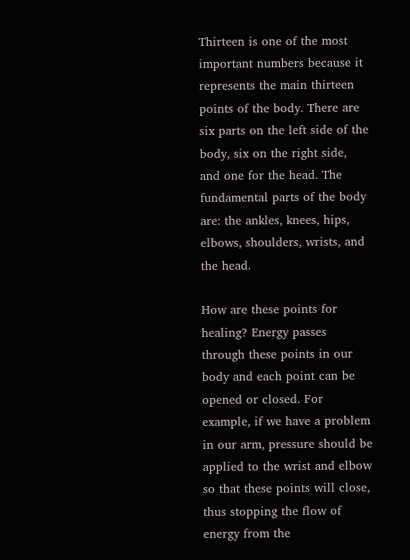Thirteen is one of the most important numbers because it represents the main thirteen points of the body. There are six parts on the left side of the body, six on the right side, and one for the head. The fundamental parts of the body are: the ankles, knees, hips, elbows, shoulders, wrists, and the head.

How are these points for healing? Energy passes through these points in our body and each point can be opened or closed. For example, if we have a problem in our arm, pressure should be applied to the wrist and elbow so that these points will close, thus stopping the flow of energy from the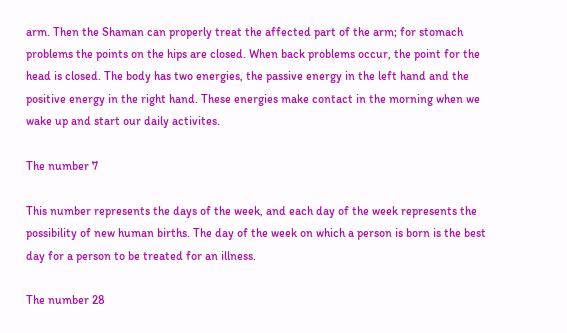arm. Then the Shaman can properly treat the affected part of the arm; for stomach problems the points on the hips are closed. When back problems occur, the point for the head is closed. The body has two energies, the passive energy in the left hand and the positive energy in the right hand. These energies make contact in the morning when we wake up and start our daily activites.

The number 7

This number represents the days of the week, and each day of the week represents the possibility of new human births. The day of the week on which a person is born is the best day for a person to be treated for an illness.

The number 28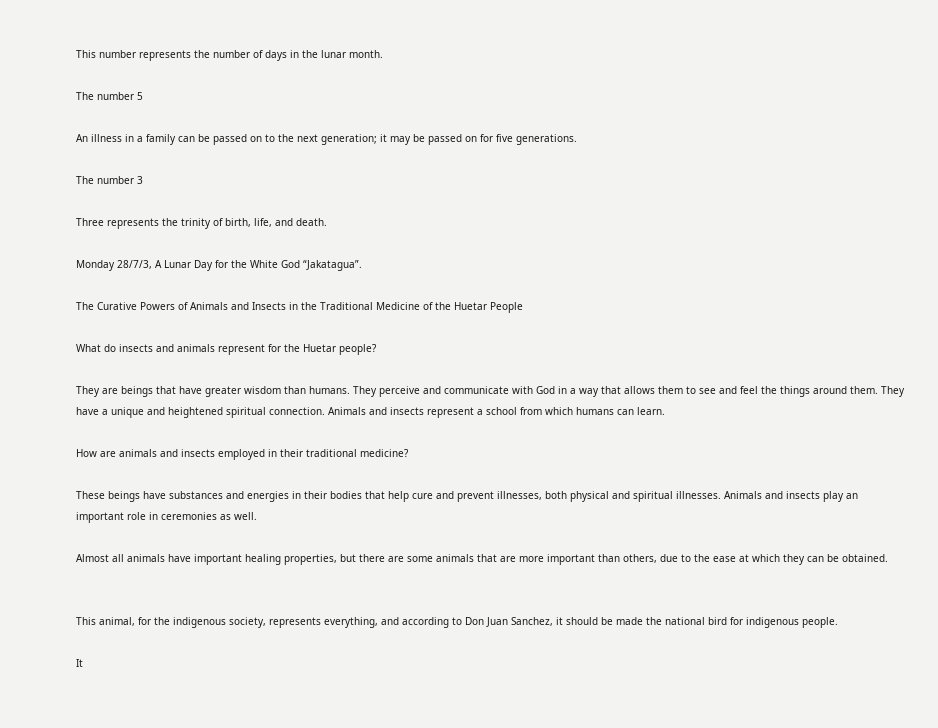This number represents the number of days in the lunar month.

The number 5

An illness in a family can be passed on to the next generation; it may be passed on for five generations.

The number 3

Three represents the trinity of birth, life, and death.

Monday 28/7/3, A Lunar Day for the White God “Jakatagua”.

The Curative Powers of Animals and Insects in the Traditional Medicine of the Huetar People

What do insects and animals represent for the Huetar people?

They are beings that have greater wisdom than humans. They perceive and communicate with God in a way that allows them to see and feel the things around them. They have a unique and heightened spiritual connection. Animals and insects represent a school from which humans can learn.

How are animals and insects employed in their traditional medicine?

These beings have substances and energies in their bodies that help cure and prevent illnesses, both physical and spiritual illnesses. Animals and insects play an important role in ceremonies as well.

Almost all animals have important healing properties, but there are some animals that are more important than others, due to the ease at which they can be obtained.


This animal, for the indigenous society, represents everything, and according to Don Juan Sanchez, it should be made the national bird for indigenous people.

It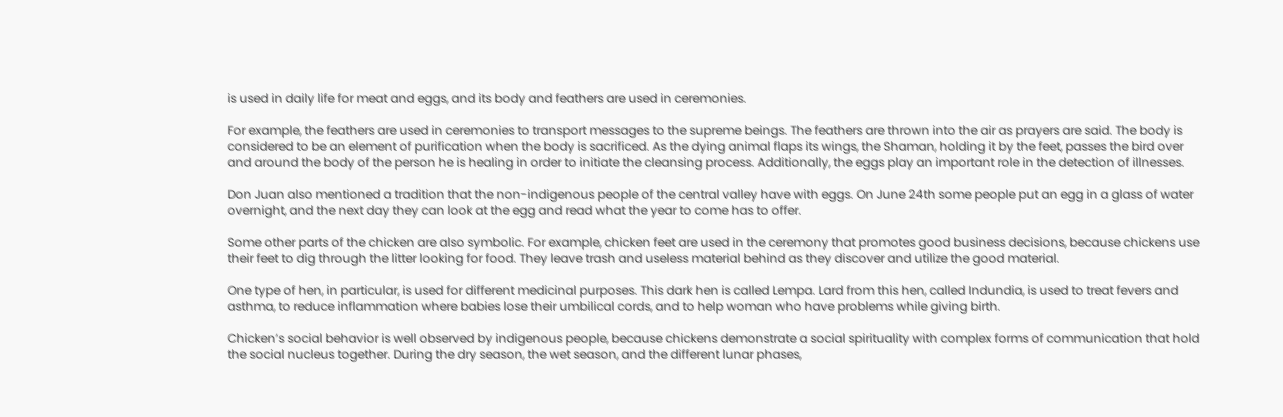is used in daily life for meat and eggs, and its body and feathers are used in ceremonies.

For example, the feathers are used in ceremonies to transport messages to the supreme beings. The feathers are thrown into the air as prayers are said. The body is considered to be an element of purification when the body is sacrificed. As the dying animal flaps its wings, the Shaman, holding it by the feet, passes the bird over and around the body of the person he is healing in order to initiate the cleansing process. Additionally, the eggs play an important role in the detection of illnesses.

Don Juan also mentioned a tradition that the non-indigenous people of the central valley have with eggs. On June 24th some people put an egg in a glass of water overnight, and the next day they can look at the egg and read what the year to come has to offer.

Some other parts of the chicken are also symbolic. For example, chicken feet are used in the ceremony that promotes good business decisions, because chickens use their feet to dig through the litter looking for food. They leave trash and useless material behind as they discover and utilize the good material.

One type of hen, in particular, is used for different medicinal purposes. This dark hen is called Lempa. Lard from this hen, called Indundia, is used to treat fevers and asthma, to reduce inflammation where babies lose their umbilical cords, and to help woman who have problems while giving birth.

Chicken’s social behavior is well observed by indigenous people, because chickens demonstrate a social spirituality with complex forms of communication that hold the social nucleus together. During the dry season, the wet season, and the different lunar phases,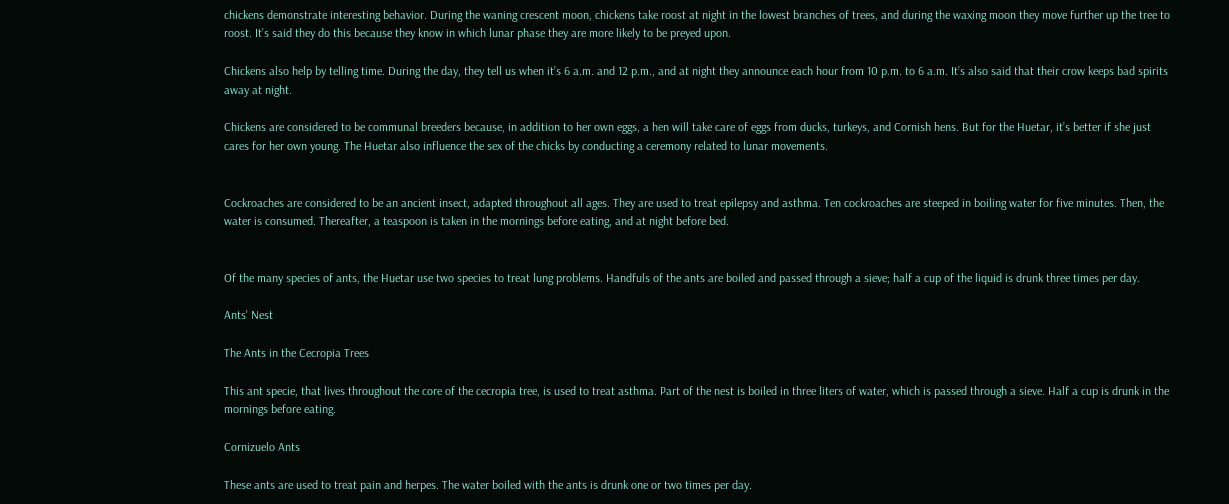chickens demonstrate interesting behavior. During the waning crescent moon, chickens take roost at night in the lowest branches of trees, and during the waxing moon they move further up the tree to roost. It’s said they do this because they know in which lunar phase they are more likely to be preyed upon.

Chickens also help by telling time. During the day, they tell us when it’s 6 a.m. and 12 p.m., and at night they announce each hour from 10 p.m. to 6 a.m. It’s also said that their crow keeps bad spirits away at night.

Chickens are considered to be communal breeders because, in addition to her own eggs, a hen will take care of eggs from ducks, turkeys, and Cornish hens. But for the Huetar, it’s better if she just cares for her own young. The Huetar also influence the sex of the chicks by conducting a ceremony related to lunar movements.


Cockroaches are considered to be an ancient insect, adapted throughout all ages. They are used to treat epilepsy and asthma. Ten cockroaches are steeped in boiling water for five minutes. Then, the water is consumed. Thereafter, a teaspoon is taken in the mornings before eating, and at night before bed.


Of the many species of ants, the Huetar use two species to treat lung problems. Handfuls of the ants are boiled and passed through a sieve; half a cup of the liquid is drunk three times per day.

Ants' Nest

The Ants in the Cecropia Trees

This ant specie, that lives throughout the core of the cecropia tree, is used to treat asthma. Part of the nest is boiled in three liters of water, which is passed through a sieve. Half a cup is drunk in the mornings before eating.

Cornizuelo Ants

These ants are used to treat pain and herpes. The water boiled with the ants is drunk one or two times per day.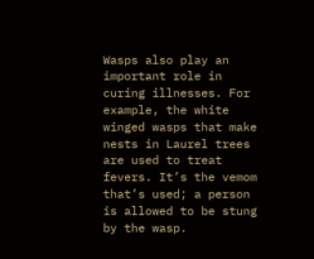Wasps also play an important role in curing illnesses. For example, the white winged wasps that make nests in Laurel trees are used to treat fevers. It’s the vemom that’s used; a person is allowed to be stung by the wasp.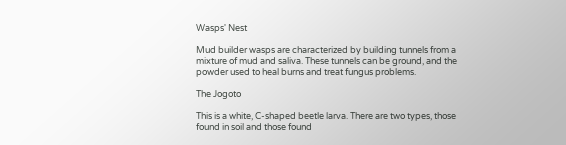Wasps' Nest

Mud builder wasps are characterized by building tunnels from a mixture of mud and saliva. These tunnels can be ground, and the powder used to heal burns and treat fungus problems.

The Jogoto

This is a white, C-shaped beetle larva. There are two types, those found in soil and those found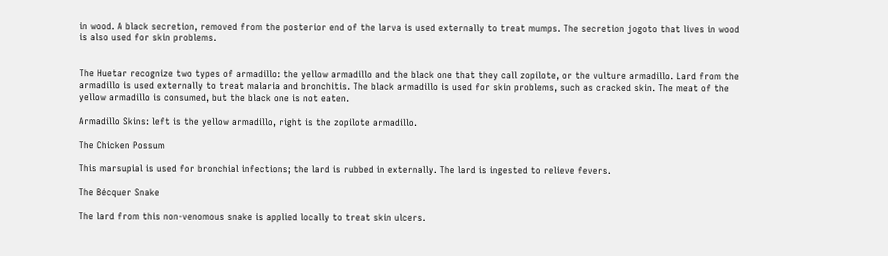in wood. A black secretion, removed from the posterior end of the larva is used externally to treat mumps. The secretion jogoto that lives in wood is also used for skin problems.


The Huetar recognize two types of armadillo: the yellow armadillo and the black one that they call zopilote, or the vulture armadillo. Lard from the armadillo is used externally to treat malaria and bronchitis. The black armadillo is used for skin problems, such as cracked skin. The meat of the yellow armadillo is consumed, but the black one is not eaten.

Armadillo Skins: left is the yellow armadillo, right is the zopilote armadillo.

The Chicken Possum

This marsupial is used for bronchial infections; the lard is rubbed in externally. The lard is ingested to relieve fevers.

The Bécquer Snake

The lard from this non-venomous snake is applied locally to treat skin ulcers.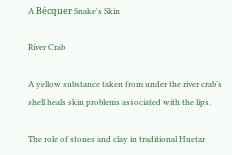A Bécquer Snake's Skin

River Crab

A yellow substance taken from under the river crab’s shell heals skin problems associated with the lips.

The role of stones and clay in traditional Huetar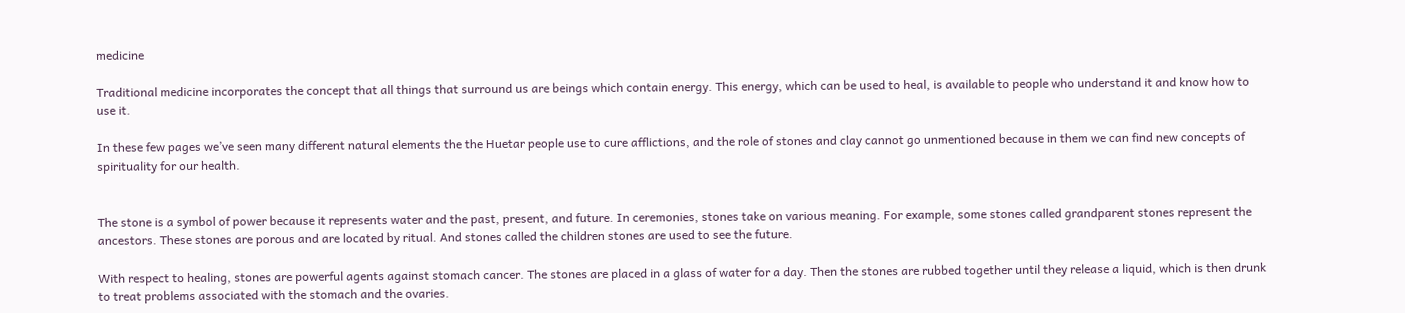medicine

Traditional medicine incorporates the concept that all things that surround us are beings which contain energy. This energy, which can be used to heal, is available to people who understand it and know how to use it.

In these few pages we’ve seen many different natural elements the the Huetar people use to cure afflictions, and the role of stones and clay cannot go unmentioned because in them we can find new concepts of spirituality for our health.


The stone is a symbol of power because it represents water and the past, present, and future. In ceremonies, stones take on various meaning. For example, some stones called grandparent stones represent the ancestors. These stones are porous and are located by ritual. And stones called the children stones are used to see the future.

With respect to healing, stones are powerful agents against stomach cancer. The stones are placed in a glass of water for a day. Then the stones are rubbed together until they release a liquid, which is then drunk to treat problems associated with the stomach and the ovaries.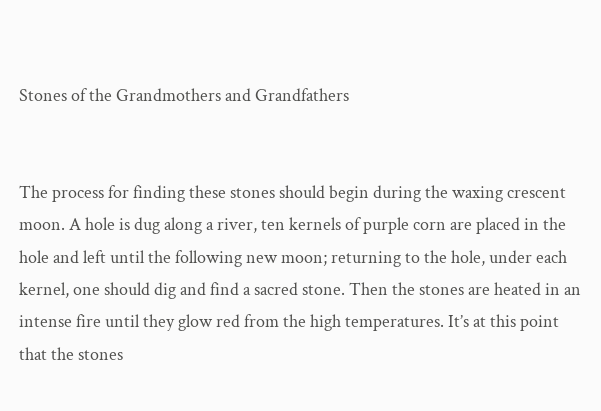Stones of the Grandmothers and Grandfathers


The process for finding these stones should begin during the waxing crescent moon. A hole is dug along a river, ten kernels of purple corn are placed in the hole and left until the following new moon; returning to the hole, under each kernel, one should dig and find a sacred stone. Then the stones are heated in an intense fire until they glow red from the high temperatures. It’s at this point that the stones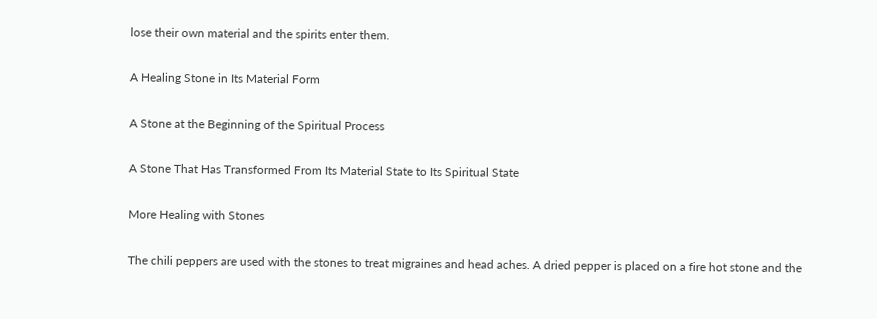lose their own material and the spirits enter them.

A Healing Stone in Its Material Form

A Stone at the Beginning of the Spiritual Process

A Stone That Has Transformed From Its Material State to Its Spiritual State

More Healing with Stones

The chili peppers are used with the stones to treat migraines and head aches. A dried pepper is placed on a fire hot stone and the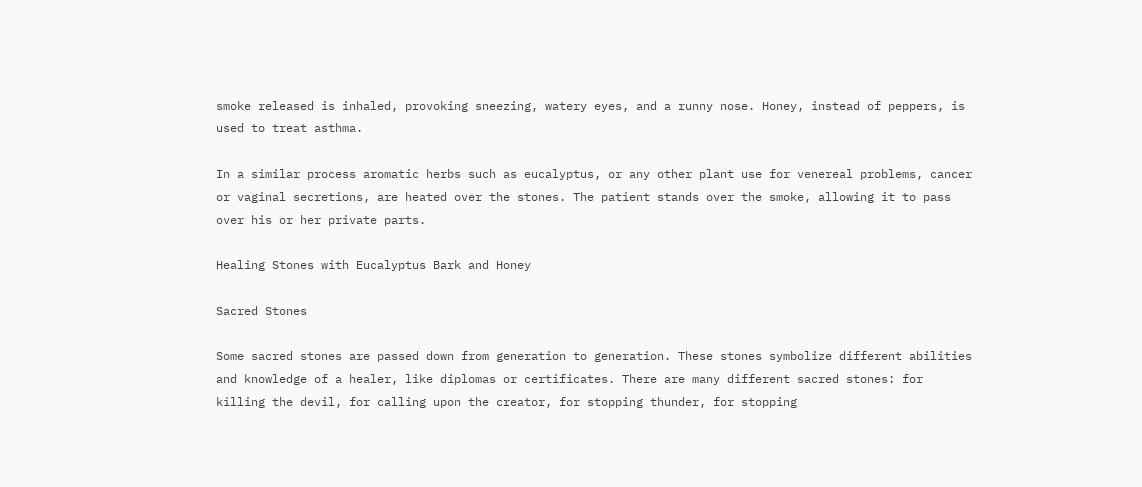smoke released is inhaled, provoking sneezing, watery eyes, and a runny nose. Honey, instead of peppers, is used to treat asthma.

In a similar process aromatic herbs such as eucalyptus, or any other plant use for venereal problems, cancer or vaginal secretions, are heated over the stones. The patient stands over the smoke, allowing it to pass over his or her private parts.

Healing Stones with Eucalyptus Bark and Honey

Sacred Stones

Some sacred stones are passed down from generation to generation. These stones symbolize different abilities and knowledge of a healer, like diplomas or certificates. There are many different sacred stones: for killing the devil, for calling upon the creator, for stopping thunder, for stopping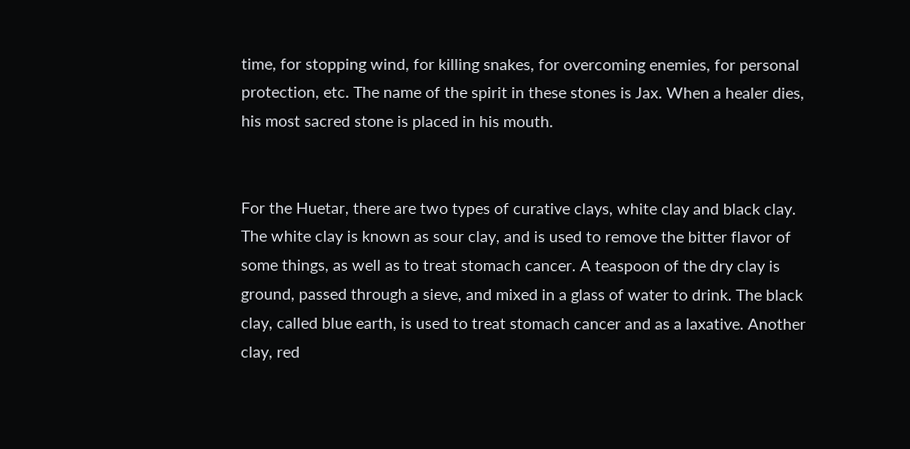time, for stopping wind, for killing snakes, for overcoming enemies, for personal protection, etc. The name of the spirit in these stones is Jax. When a healer dies, his most sacred stone is placed in his mouth.


For the Huetar, there are two types of curative clays, white clay and black clay. The white clay is known as sour clay, and is used to remove the bitter flavor of some things, as well as to treat stomach cancer. A teaspoon of the dry clay is ground, passed through a sieve, and mixed in a glass of water to drink. The black clay, called blue earth, is used to treat stomach cancer and as a laxative. Another clay, red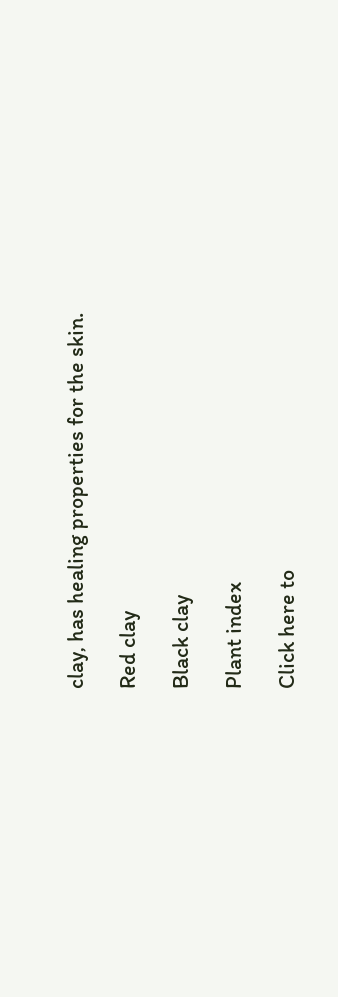clay, has healing properties for the skin.

Red clay

Black clay

Plant index

Click here to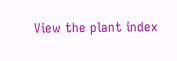View the plant index